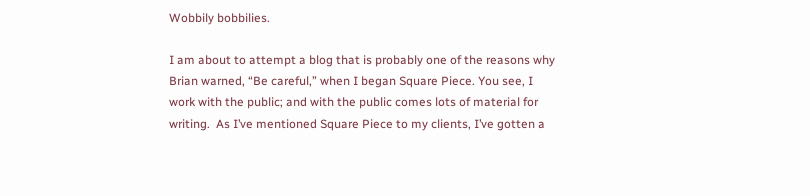Wobbily bobbilies.

I am about to attempt a blog that is probably one of the reasons why Brian warned, “Be careful,” when I began Square Piece. You see, I work with the public; and with the public comes lots of material for writing.  As I’ve mentioned Square Piece to my clients, I’ve gotten a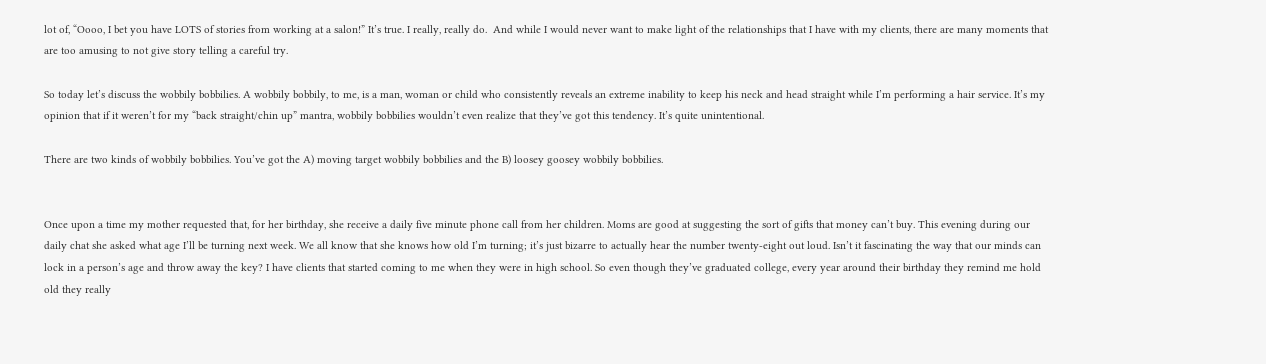lot of, “Oooo, I bet you have LOTS of stories from working at a salon!” It’s true. I really, really do.  And while I would never want to make light of the relationships that I have with my clients, there are many moments that are too amusing to not give story telling a careful try.

So today let’s discuss the wobbily bobbilies. A wobbily bobbily, to me, is a man, woman or child who consistently reveals an extreme inability to keep his neck and head straight while I’m performing a hair service. It’s my opinion that if it weren’t for my “back straight/chin up” mantra, wobbily bobbilies wouldn’t even realize that they’ve got this tendency. It’s quite unintentional.

There are two kinds of wobbily bobbilies. You’ve got the A) moving target wobbily bobbilies and the B) loosey goosey wobbily bobbilies.


Once upon a time my mother requested that, for her birthday, she receive a daily five minute phone call from her children. Moms are good at suggesting the sort of gifts that money can’t buy. This evening during our daily chat she asked what age I’ll be turning next week. We all know that she knows how old I’m turning; it’s just bizarre to actually hear the number twenty-eight out loud. Isn’t it fascinating the way that our minds can lock in a person’s age and throw away the key? I have clients that started coming to me when they were in high school. So even though they’ve graduated college, every year around their birthday they remind me hold old they really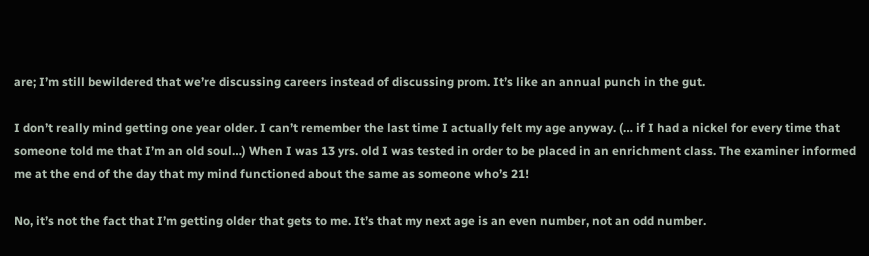are; I’m still bewildered that we’re discussing careers instead of discussing prom. It’s like an annual punch in the gut.

I don’t really mind getting one year older. I can’t remember the last time I actually felt my age anyway. (… if I had a nickel for every time that someone told me that I’m an old soul…) When I was 13 yrs. old I was tested in order to be placed in an enrichment class. The examiner informed me at the end of the day that my mind functioned about the same as someone who’s 21!

No, it’s not the fact that I’m getting older that gets to me. It’s that my next age is an even number, not an odd number.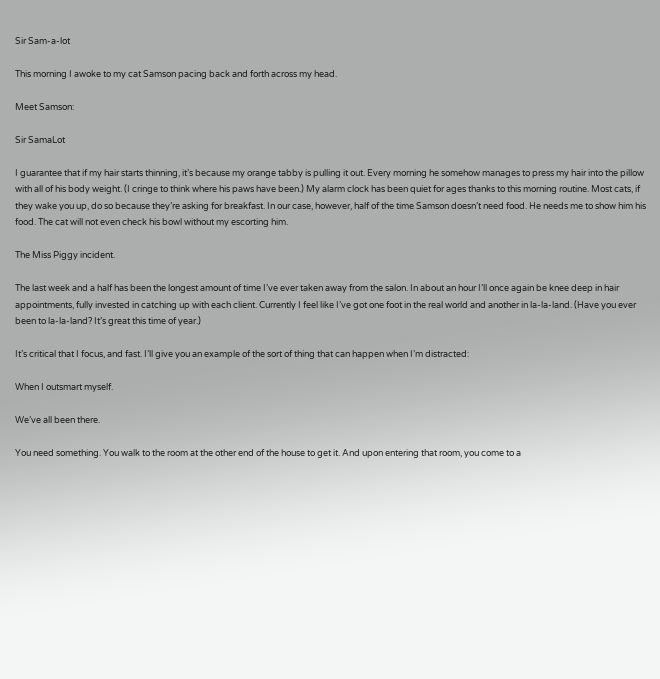Sir Sam-a-lot

This morning I awoke to my cat Samson pacing back and forth across my head.

Meet Samson:

Sir SamaLot

I guarantee that if my hair starts thinning, it’s because my orange tabby is pulling it out. Every morning he somehow manages to press my hair into the pillow with all of his body weight. (I cringe to think where his paws have been.) My alarm clock has been quiet for ages thanks to this morning routine. Most cats, if they wake you up, do so because they’re asking for breakfast. In our case, however, half of the time Samson doesn’t need food. He needs me to show him his food. The cat will not even check his bowl without my escorting him.

The Miss Piggy incident.

The last week and a half has been the longest amount of time I’ve ever taken away from the salon. In about an hour I’ll once again be knee deep in hair appointments, fully invested in catching up with each client. Currently I feel like I’ve got one foot in the real world and another in la-la-land. (Have you ever been to la-la-land? It’s great this time of year.)

It’s critical that I focus, and fast. I’ll give you an example of the sort of thing that can happen when I’m distracted:

When I outsmart myself.

We’ve all been there.

You need something. You walk to the room at the other end of the house to get it. And upon entering that room, you come to a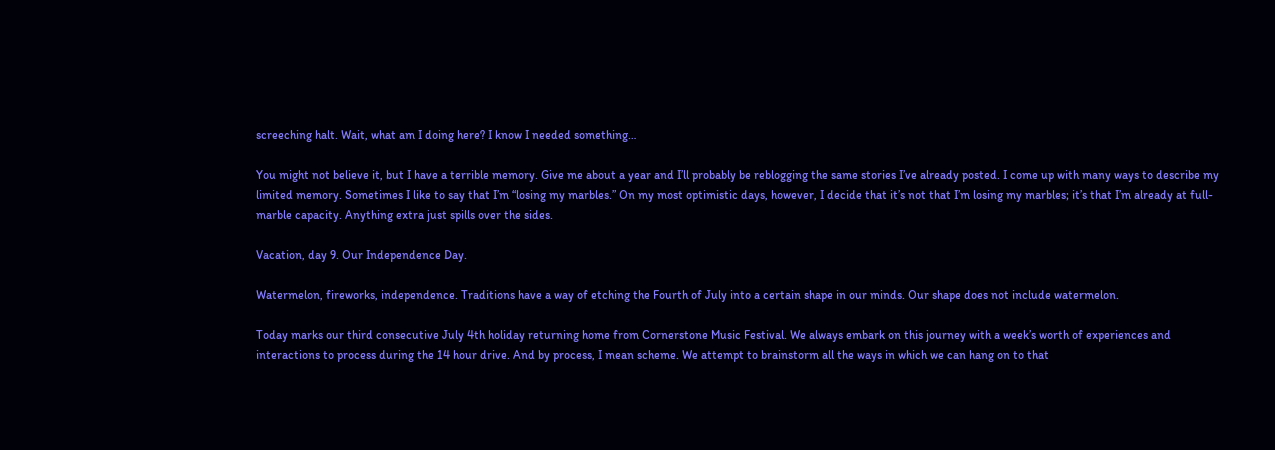screeching halt. Wait, what am I doing here? I know I needed something…

You might not believe it, but I have a terrible memory. Give me about a year and I’ll probably be reblogging the same stories I’ve already posted. I come up with many ways to describe my limited memory. Sometimes I like to say that I’m “losing my marbles.” On my most optimistic days, however, I decide that it’s not that I’m losing my marbles; it’s that I’m already at full-marble capacity. Anything extra just spills over the sides.

Vacation, day 9. Our Independence Day.

Watermelon, fireworks, independence. Traditions have a way of etching the Fourth of July into a certain shape in our minds. Our shape does not include watermelon.

Today marks our third consecutive July 4th holiday returning home from Cornerstone Music Festival. We always embark on this journey with a week’s worth of experiences and interactions to process during the 14 hour drive. And by process, I mean scheme. We attempt to brainstorm all the ways in which we can hang on to that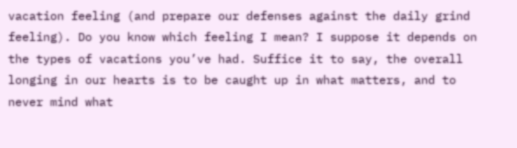vacation feeling (and prepare our defenses against the daily grind feeling). Do you know which feeling I mean? I suppose it depends on the types of vacations you’ve had. Suffice it to say, the overall longing in our hearts is to be caught up in what matters, and to never mind what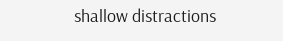shallow distractions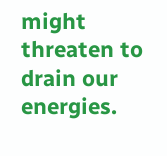might threaten to drain our energies.